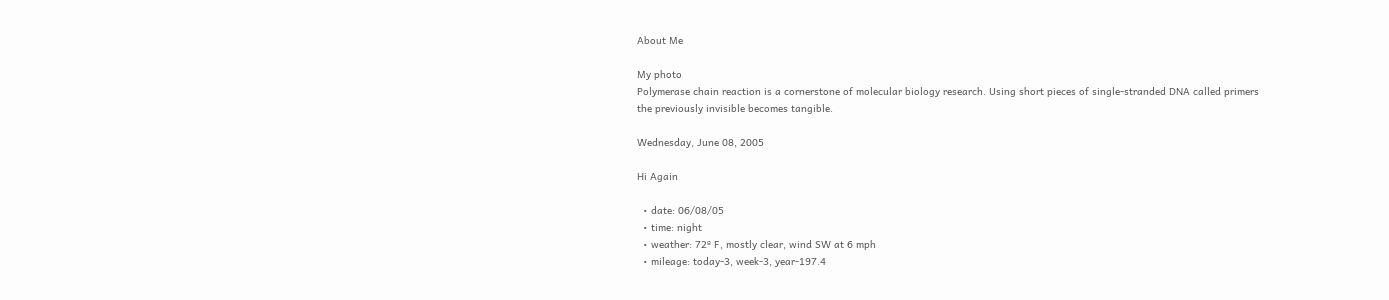About Me

My photo
Polymerase chain reaction is a cornerstone of molecular biology research. Using short pieces of single-stranded DNA called primers the previously invisible becomes tangible.

Wednesday, June 08, 2005

Hi Again

  • date: 06/08/05
  • time: night
  • weather: 72º F, mostly clear, wind SW at 6 mph
  • mileage: today-3, week-3, year-197.4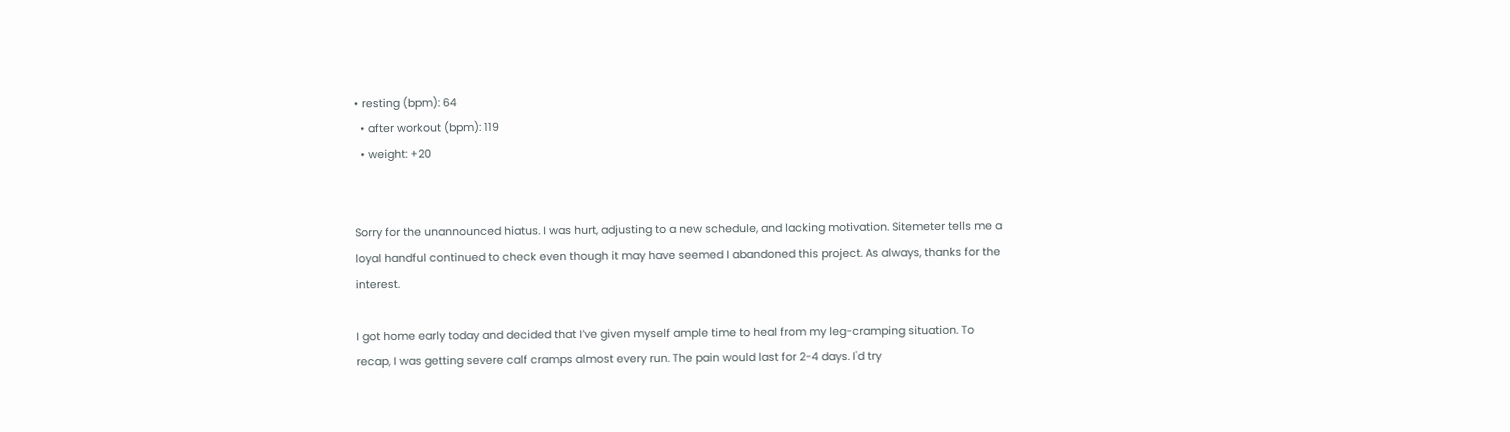• resting (bpm): 64
  • after workout (bpm): 119
  • weight: +20


Sorry for the unannounced hiatus. I was hurt, adjusting to a new schedule, and lacking motivation. Sitemeter tells me a loyal handful continued to check even though it may have seemed I abandoned this project. As always, thanks for the interest.

I got home early today and decided that I’ve given myself ample time to heal from my leg-cramping situation. To recap, I was getting severe calf cramps almost every run. The pain would last for 2-4 days. I'd try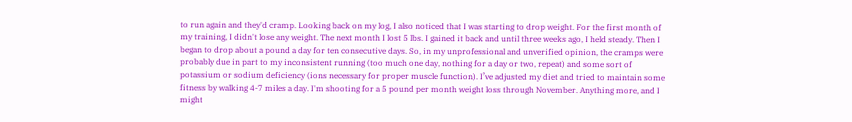to run again and they'd cramp. Looking back on my log, I also noticed that I was starting to drop weight. For the first month of my training, I didn't lose any weight. The next month I lost 5 lbs. I gained it back and until three weeks ago, I held steady. Then I began to drop about a pound a day for ten consecutive days. So, in my unprofessional and unverified opinion, the cramps were probably due in part to my inconsistent running (too much one day, nothing for a day or two, repeat) and some sort of potassium or sodium deficiency (ions necessary for proper muscle function). I’ve adjusted my diet and tried to maintain some fitness by walking 4-7 miles a day. I'm shooting for a 5 pound per month weight loss through November. Anything more, and I might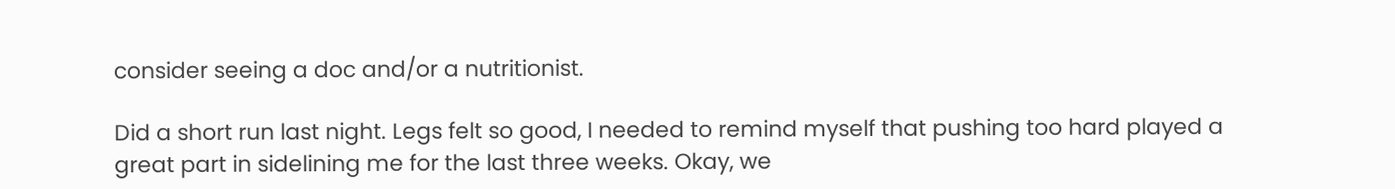consider seeing a doc and/or a nutritionist.

Did a short run last night. Legs felt so good, I needed to remind myself that pushing too hard played a great part in sidelining me for the last three weeks. Okay, we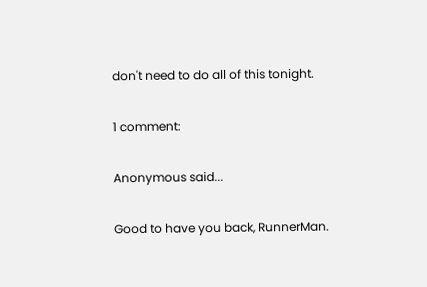don't need to do all of this tonight.

1 comment:

Anonymous said...

Good to have you back, RunnerMan.